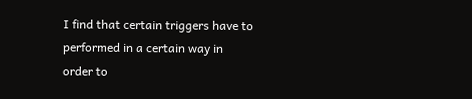I find that certain triggers have to performed in a certain way in order to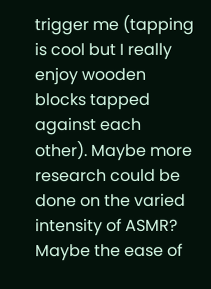trigger me (tapping is cool but I really enjoy wooden blocks tapped against each other). Maybe more research could be done on the varied intensity of ASMR? Maybe the ease of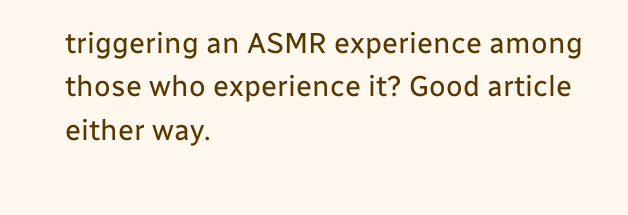triggering an ASMR experience among those who experience it? Good article either way.